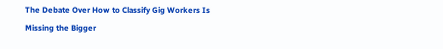The Debate Over How to Classify Gig Workers Is Missing the Bigger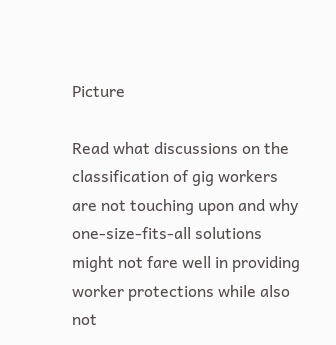Picture

Read what discussions on the classification of gig workers are not touching upon and why one-size-fits-all solutions might not fare well in providing worker protections while also not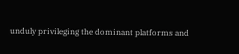unduly privileging the dominant platforms and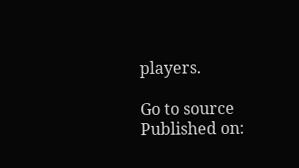players.

Go to source
Published on: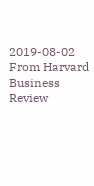2019-08-02
From Harvard Business Review